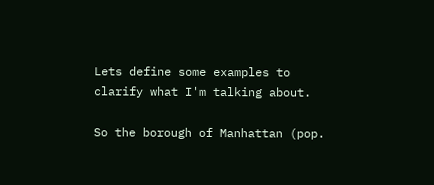Lets define some examples to clarify what I'm talking about.

So the borough of Manhattan (pop.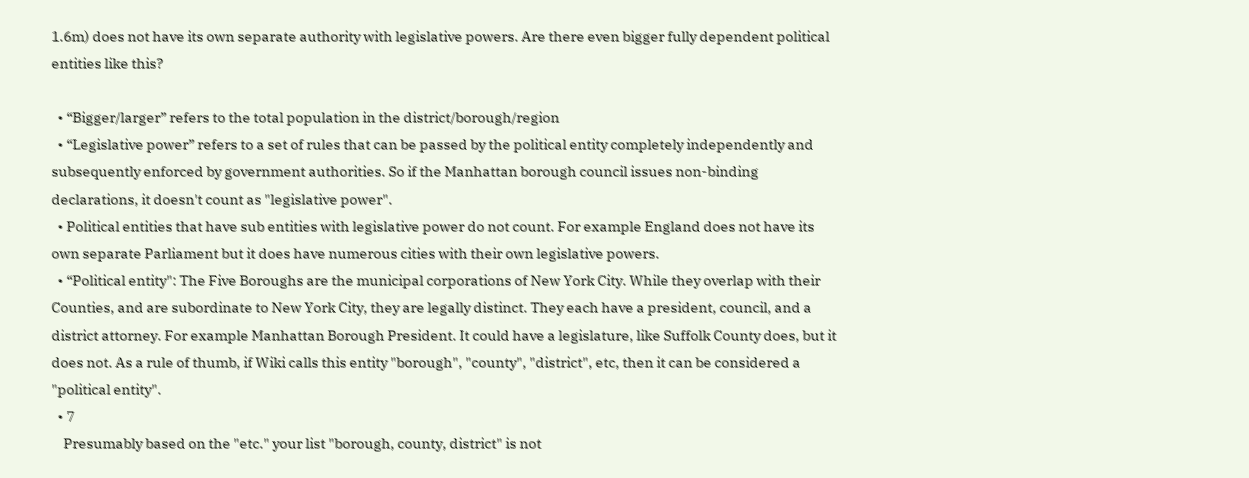1.6m) does not have its own separate authority with legislative powers. Are there even bigger fully dependent political entities like this?

  • “Bigger/larger” refers to the total population in the district/borough/region
  • “Legislative power” refers to a set of rules that can be passed by the political entity completely independently and subsequently enforced by government authorities. So if the Manhattan borough council issues non-binding declarations, it doesn't count as "legislative power".
  • Political entities that have sub entities with legislative power do not count. For example England does not have its own separate Parliament but it does have numerous cities with their own legislative powers.
  • “Political entity": The Five Boroughs are the municipal corporations of New York City. While they overlap with their Counties, and are subordinate to New York City, they are legally distinct. They each have a president, council, and a district attorney. For example Manhattan Borough President. It could have a legislature, like Suffolk County does, but it does not. As a rule of thumb, if Wiki calls this entity "borough", "county", "district", etc, then it can be considered a "political entity".
  • 7
    Presumably based on the "etc." your list "borough, county, district" is not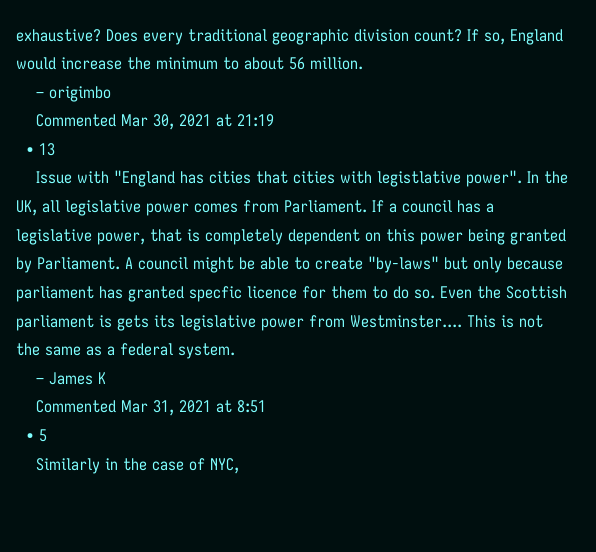exhaustive? Does every traditional geographic division count? If so, England would increase the minimum to about 56 million.
    – origimbo
    Commented Mar 30, 2021 at 21:19
  • 13
    Issue with "England has cities that cities with legistlative power". In the UK, all legislative power comes from Parliament. If a council has a legislative power, that is completely dependent on this power being granted by Parliament. A council might be able to create "by-laws" but only because parliament has granted specfic licence for them to do so. Even the Scottish parliament is gets its legislative power from Westminster.... This is not the same as a federal system.
    – James K
    Commented Mar 31, 2021 at 8:51
  • 5
    Similarly in the case of NYC,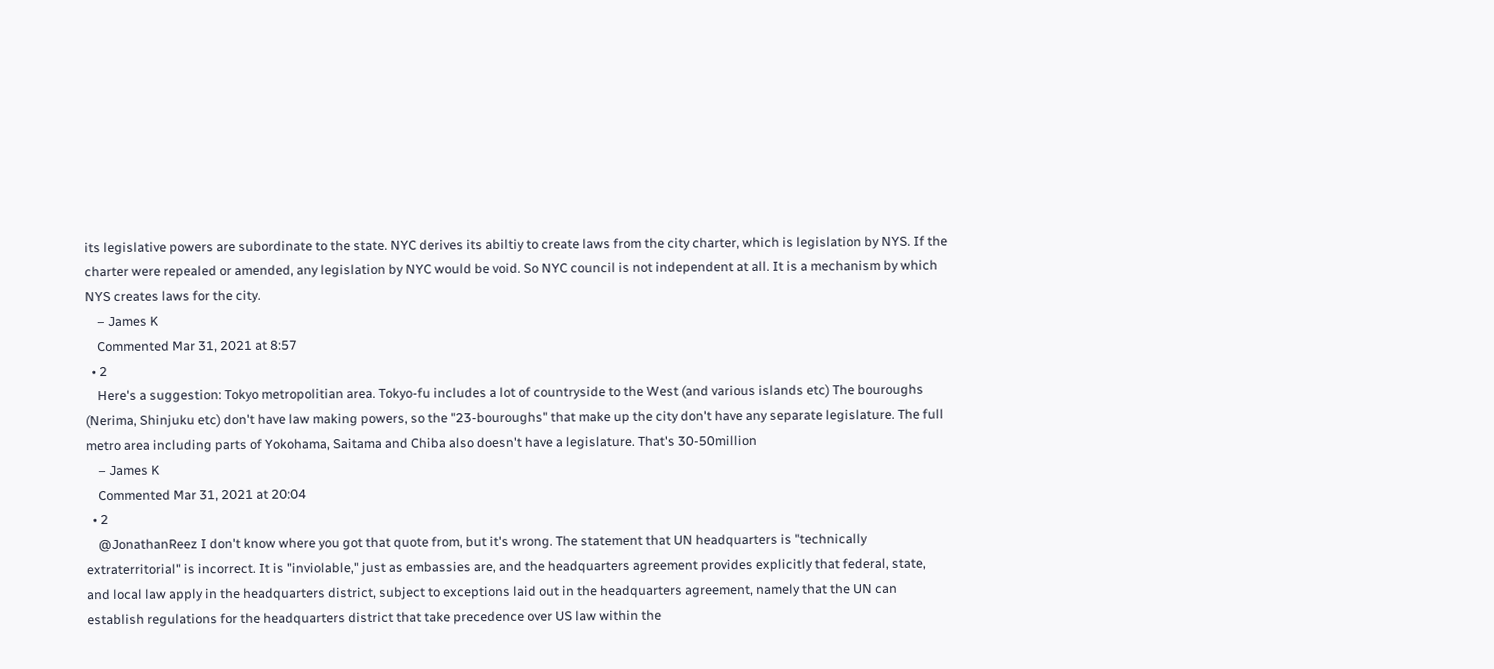its legislative powers are subordinate to the state. NYC derives its abiltiy to create laws from the city charter, which is legislation by NYS. If the charter were repealed or amended, any legislation by NYC would be void. So NYC council is not independent at all. It is a mechanism by which NYS creates laws for the city.
    – James K
    Commented Mar 31, 2021 at 8:57
  • 2
    Here's a suggestion: Tokyo metropolitian area. Tokyo-fu includes a lot of countryside to the West (and various islands etc) The bouroughs (Nerima, Shinjuku etc) don't have law making powers, so the "23-bouroughs" that make up the city don't have any separate legislature. The full metro area including parts of Yokohama, Saitama and Chiba also doesn't have a legislature. That's 30-50million
    – James K
    Commented Mar 31, 2021 at 20:04
  • 2
    @JonathanReez I don't know where you got that quote from, but it's wrong. The statement that UN headquarters is "technically extraterritorial" is incorrect. It is "inviolable," just as embassies are, and the headquarters agreement provides explicitly that federal, state, and local law apply in the headquarters district, subject to exceptions laid out in the headquarters agreement, namely that the UN can establish regulations for the headquarters district that take precedence over US law within the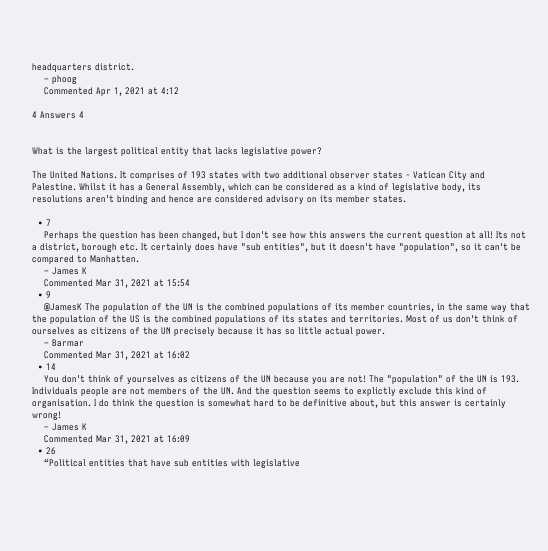headquarters district.
    – phoog
    Commented Apr 1, 2021 at 4:12

4 Answers 4


What is the largest political entity that lacks legislative power?

The United Nations. It comprises of 193 states with two additional observer states - Vatican City and Palestine. Whilst it has a General Assembly, which can be considered as a kind of legislative body, its resolutions aren't binding and hence are considered advisory on its member states.

  • 7
    Perhaps the question has been changed, but I don't see how this answers the current question at all! Its not a district, borough etc. It certainly does have "sub entities", but it doesn't have "population", so it can't be compared to Manhatten.
    – James K
    Commented Mar 31, 2021 at 15:54
  • 9
    @JamesK The population of the UN is the combined populations of its member countries, in the same way that the population of the US is the combined populations of its states and territories. Most of us don't think of ourselves as citizens of the UN precisely because it has so little actual power.
    – Barmar
    Commented Mar 31, 2021 at 16:02
  • 14
    You don't think of yourselves as citizens of the UN because you are not! The "population" of the UN is 193. Individuals people are not members of the UN. And the question seems to explictly exclude this kind of organisation. I do think the question is somewhat hard to be definitive about, but this answer is certainly wrong!
    – James K
    Commented Mar 31, 2021 at 16:09
  • 26
    “Political entities that have sub entities with legislative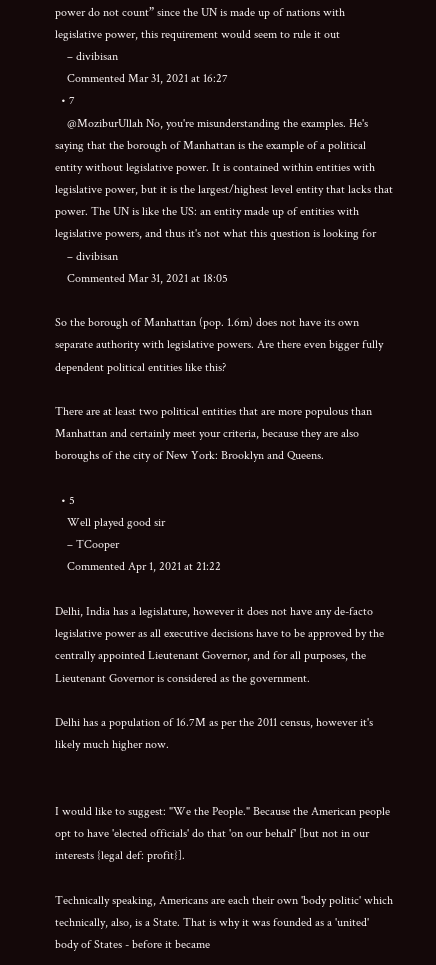power do not count” since the UN is made up of nations with legislative power, this requirement would seem to rule it out
    – divibisan
    Commented Mar 31, 2021 at 16:27
  • 7
    @MoziburUllah No, you're misunderstanding the examples. He's saying that the borough of Manhattan is the example of a political entity without legislative power. It is contained within entities with legislative power, but it is the largest/highest level entity that lacks that power. The UN is like the US: an entity made up of entities with legislative powers, and thus it's not what this question is looking for
    – divibisan
    Commented Mar 31, 2021 at 18:05

So the borough of Manhattan (pop. 1.6m) does not have its own separate authority with legislative powers. Are there even bigger fully dependent political entities like this?

There are at least two political entities that are more populous than Manhattan and certainly meet your criteria, because they are also boroughs of the city of New York: Brooklyn and Queens.

  • 5
    Well played good sir
    – TCooper
    Commented Apr 1, 2021 at 21:22

Delhi, India has a legislature, however it does not have any de-facto legislative power as all executive decisions have to be approved by the centrally appointed Lieutenant Governor, and for all purposes, the Lieutenant Governor is considered as the government.

Delhi has a population of 16.7M as per the 2011 census, however it's likely much higher now.


I would like to suggest: "We the People." Because the American people opt to have 'elected officials' do that 'on our behalf' [but not in our interests {legal def: profit}].

Technically speaking, Americans are each their own 'body politic' which technically, also, is a State. That is why it was founded as a 'united' body of States - before it became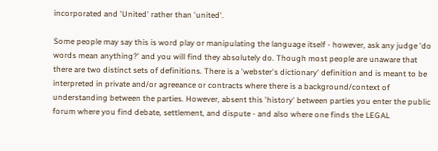incorporated and 'United' rather than 'united'.

Some people may say this is word play or manipulating the language itself - however, ask any judge 'do words mean anything?' and you will find they absolutely do. Though most people are unaware that there are two distinct sets of definitions. There is a 'webster's dictionary' definition and is meant to be interpreted in private and/or agreeance or contracts where there is a background/context of understanding between the parties. However, absent this 'history' between parties you enter the public forum where you find debate, settlement, and dispute - and also where one finds the LEGAL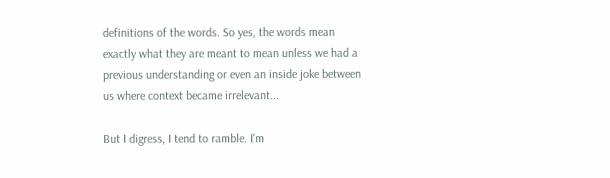definitions of the words. So yes, the words mean exactly what they are meant to mean unless we had a previous understanding or even an inside joke between us where context became irrelevant...

But I digress, I tend to ramble. I'm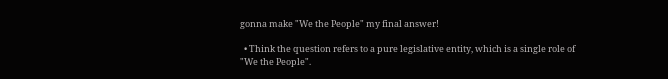gonna make "We the People" my final answer!

  • Think the question refers to a pure legislative entity, which is a single role of "We the People".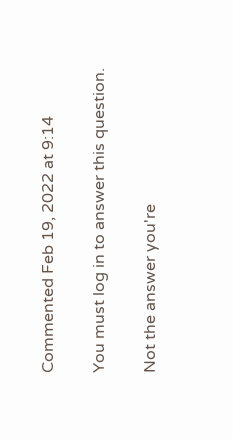Commented Feb 19, 2022 at 9:14

You must log in to answer this question.

Not the answer you're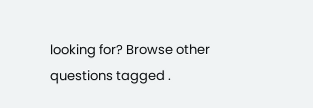looking for? Browse other questions tagged .